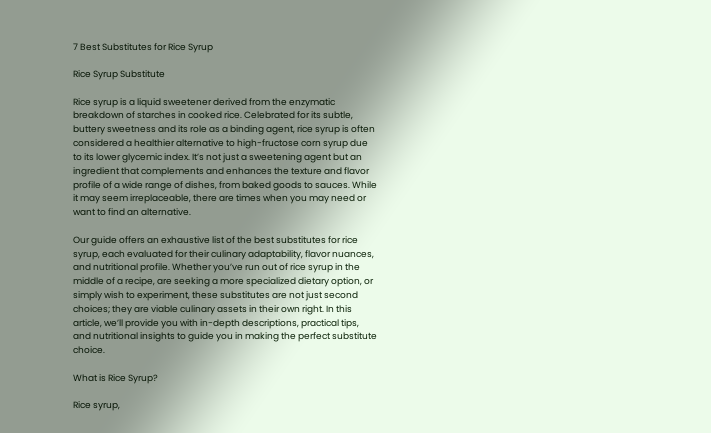7 Best Substitutes for Rice Syrup

Rice Syrup Substitute

Rice syrup is a liquid sweetener derived from the enzymatic breakdown of starches in cooked rice. Celebrated for its subtle, buttery sweetness and its role as a binding agent, rice syrup is often considered a healthier alternative to high-fructose corn syrup due to its lower glycemic index. It’s not just a sweetening agent but an ingredient that complements and enhances the texture and flavor profile of a wide range of dishes, from baked goods to sauces. While it may seem irreplaceable, there are times when you may need or want to find an alternative.

Our guide offers an exhaustive list of the best substitutes for rice syrup, each evaluated for their culinary adaptability, flavor nuances, and nutritional profile. Whether you’ve run out of rice syrup in the middle of a recipe, are seeking a more specialized dietary option, or simply wish to experiment, these substitutes are not just second choices; they are viable culinary assets in their own right. In this article, we’ll provide you with in-depth descriptions, practical tips, and nutritional insights to guide you in making the perfect substitute choice.

What is Rice Syrup?

Rice syrup,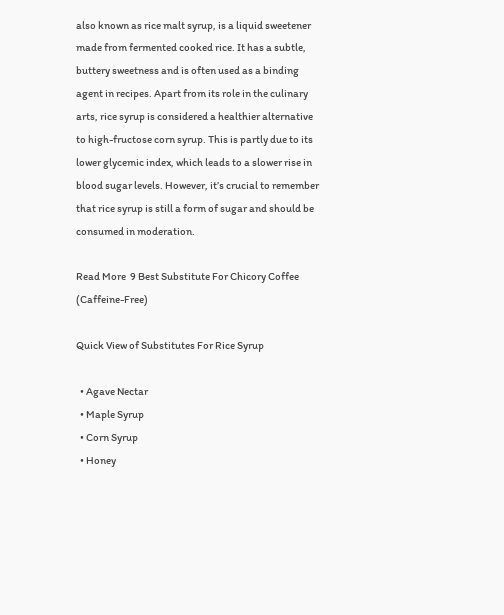also known as rice malt syrup, is a liquid sweetener made from fermented cooked rice. It has a subtle, buttery sweetness and is often used as a binding agent in recipes. Apart from its role in the culinary arts, rice syrup is considered a healthier alternative to high-fructose corn syrup. This is partly due to its lower glycemic index, which leads to a slower rise in blood sugar levels. However, it’s crucial to remember that rice syrup is still a form of sugar and should be consumed in moderation.

Read More  9 Best Substitute For Chicory Coffee (Caffeine-Free)

Quick View of Substitutes For Rice Syrup

  • Agave Nectar
  • Maple Syrup
  • Corn Syrup
  • Honey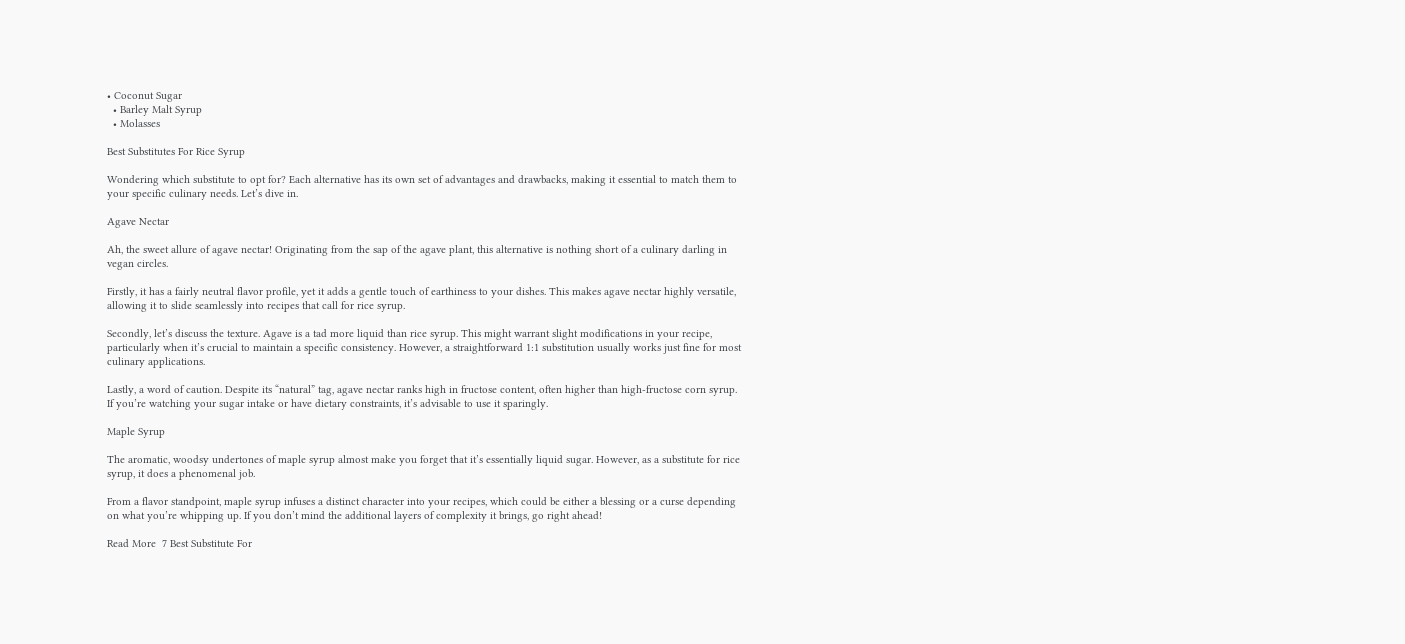• Coconut Sugar
  • Barley Malt Syrup
  • Molasses

Best Substitutes For Rice Syrup

Wondering which substitute to opt for? Each alternative has its own set of advantages and drawbacks, making it essential to match them to your specific culinary needs. Let’s dive in.

Agave Nectar

Ah, the sweet allure of agave nectar! Originating from the sap of the agave plant, this alternative is nothing short of a culinary darling in vegan circles.

Firstly, it has a fairly neutral flavor profile, yet it adds a gentle touch of earthiness to your dishes. This makes agave nectar highly versatile, allowing it to slide seamlessly into recipes that call for rice syrup.

Secondly, let’s discuss the texture. Agave is a tad more liquid than rice syrup. This might warrant slight modifications in your recipe, particularly when it’s crucial to maintain a specific consistency. However, a straightforward 1:1 substitution usually works just fine for most culinary applications.

Lastly, a word of caution. Despite its “natural” tag, agave nectar ranks high in fructose content, often higher than high-fructose corn syrup. If you’re watching your sugar intake or have dietary constraints, it’s advisable to use it sparingly.

Maple Syrup

The aromatic, woodsy undertones of maple syrup almost make you forget that it’s essentially liquid sugar. However, as a substitute for rice syrup, it does a phenomenal job.

From a flavor standpoint, maple syrup infuses a distinct character into your recipes, which could be either a blessing or a curse depending on what you’re whipping up. If you don’t mind the additional layers of complexity it brings, go right ahead!

Read More  7 Best Substitute For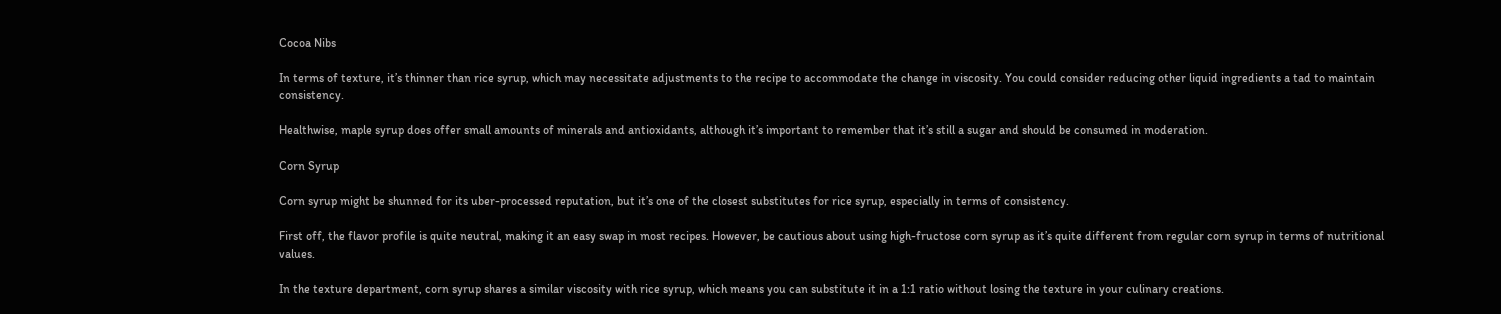Cocoa Nibs

In terms of texture, it’s thinner than rice syrup, which may necessitate adjustments to the recipe to accommodate the change in viscosity. You could consider reducing other liquid ingredients a tad to maintain consistency.

Healthwise, maple syrup does offer small amounts of minerals and antioxidants, although it’s important to remember that it’s still a sugar and should be consumed in moderation.

Corn Syrup

Corn syrup might be shunned for its uber-processed reputation, but it’s one of the closest substitutes for rice syrup, especially in terms of consistency.

First off, the flavor profile is quite neutral, making it an easy swap in most recipes. However, be cautious about using high-fructose corn syrup as it’s quite different from regular corn syrup in terms of nutritional values.

In the texture department, corn syrup shares a similar viscosity with rice syrup, which means you can substitute it in a 1:1 ratio without losing the texture in your culinary creations.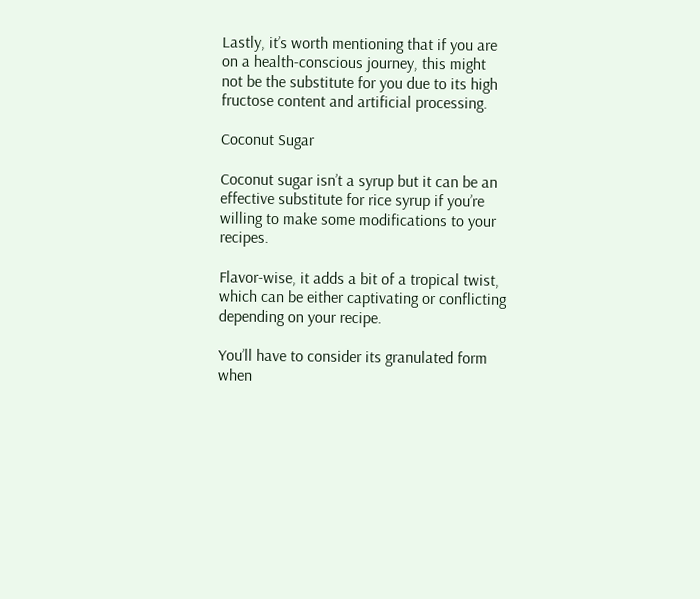Lastly, it’s worth mentioning that if you are on a health-conscious journey, this might not be the substitute for you due to its high fructose content and artificial processing.

Coconut Sugar

Coconut sugar isn’t a syrup but it can be an effective substitute for rice syrup if you’re willing to make some modifications to your recipes.

Flavor-wise, it adds a bit of a tropical twist, which can be either captivating or conflicting depending on your recipe.

You’ll have to consider its granulated form when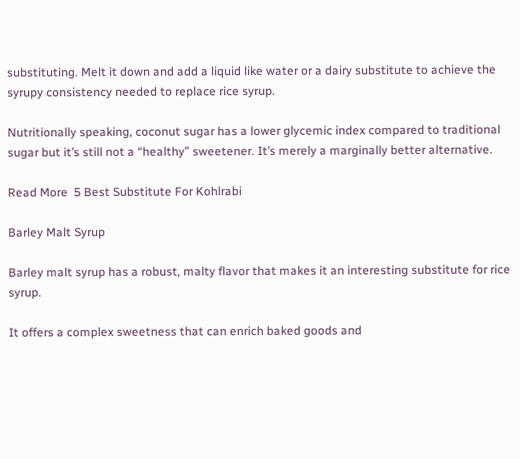substituting. Melt it down and add a liquid like water or a dairy substitute to achieve the syrupy consistency needed to replace rice syrup.

Nutritionally speaking, coconut sugar has a lower glycemic index compared to traditional sugar but it’s still not a “healthy” sweetener. It’s merely a marginally better alternative.

Read More  5 Best Substitute For Kohlrabi

Barley Malt Syrup

Barley malt syrup has a robust, malty flavor that makes it an interesting substitute for rice syrup.

It offers a complex sweetness that can enrich baked goods and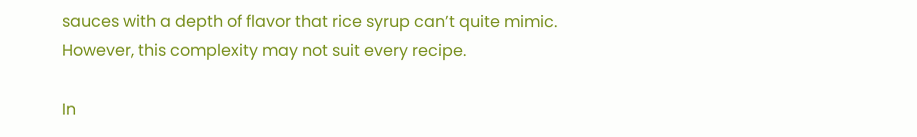sauces with a depth of flavor that rice syrup can’t quite mimic. However, this complexity may not suit every recipe.

In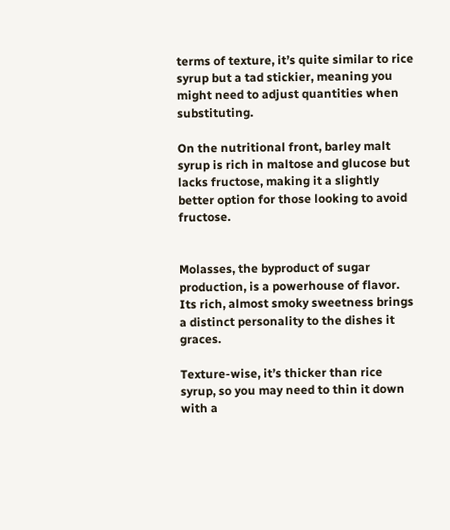terms of texture, it’s quite similar to rice syrup but a tad stickier, meaning you might need to adjust quantities when substituting.

On the nutritional front, barley malt syrup is rich in maltose and glucose but lacks fructose, making it a slightly better option for those looking to avoid fructose.


Molasses, the byproduct of sugar production, is a powerhouse of flavor. Its rich, almost smoky sweetness brings a distinct personality to the dishes it graces.

Texture-wise, it’s thicker than rice syrup, so you may need to thin it down with a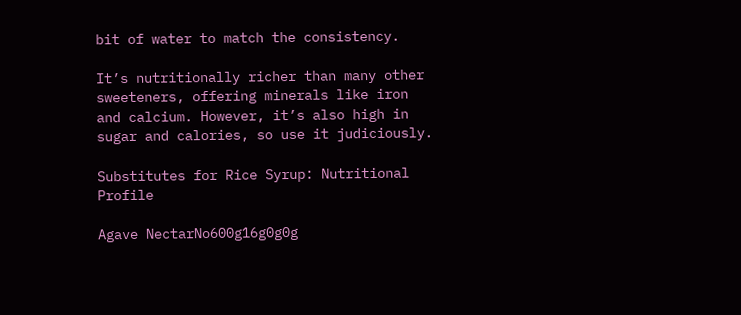bit of water to match the consistency.

It’s nutritionally richer than many other sweeteners, offering minerals like iron and calcium. However, it’s also high in sugar and calories, so use it judiciously.

Substitutes for Rice Syrup: Nutritional Profile

Agave NectarNo600g16g0g0g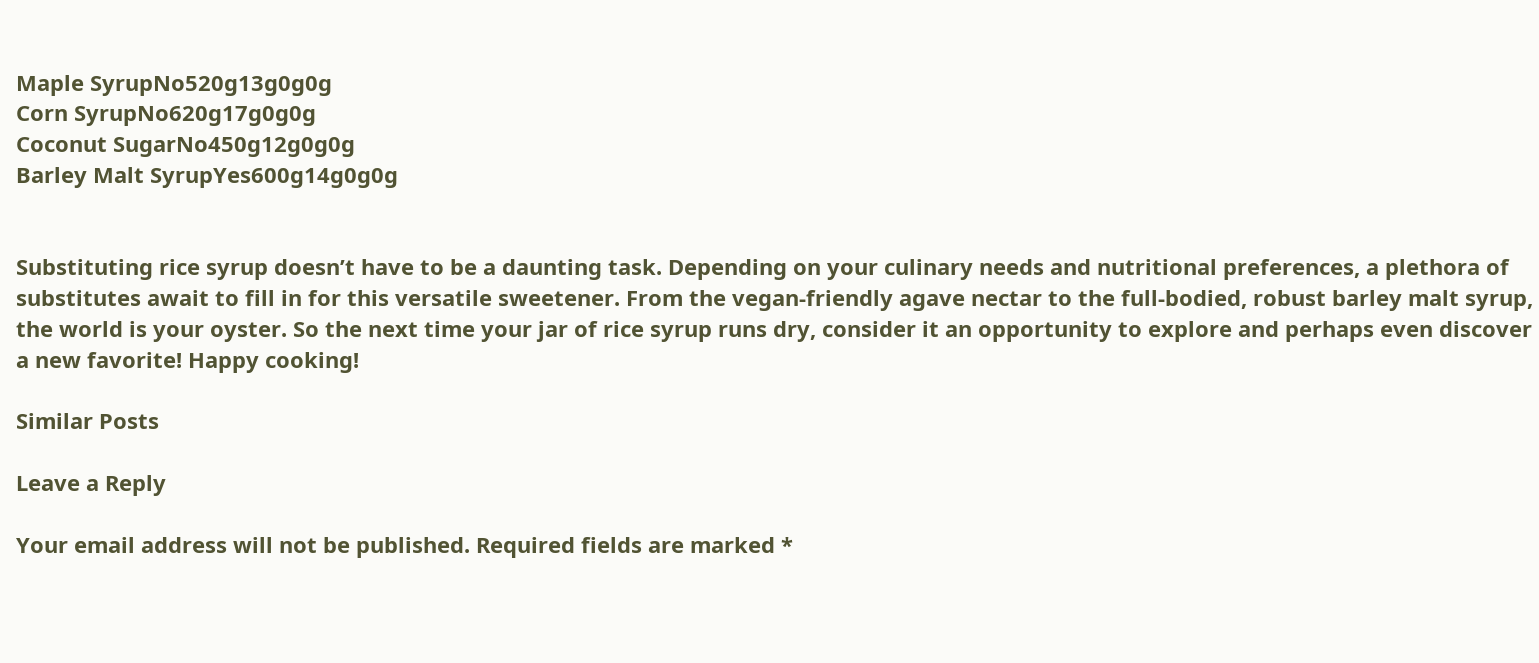Maple SyrupNo520g13g0g0g
Corn SyrupNo620g17g0g0g
Coconut SugarNo450g12g0g0g
Barley Malt SyrupYes600g14g0g0g


Substituting rice syrup doesn’t have to be a daunting task. Depending on your culinary needs and nutritional preferences, a plethora of substitutes await to fill in for this versatile sweetener. From the vegan-friendly agave nectar to the full-bodied, robust barley malt syrup, the world is your oyster. So the next time your jar of rice syrup runs dry, consider it an opportunity to explore and perhaps even discover a new favorite! Happy cooking!

Similar Posts

Leave a Reply

Your email address will not be published. Required fields are marked *